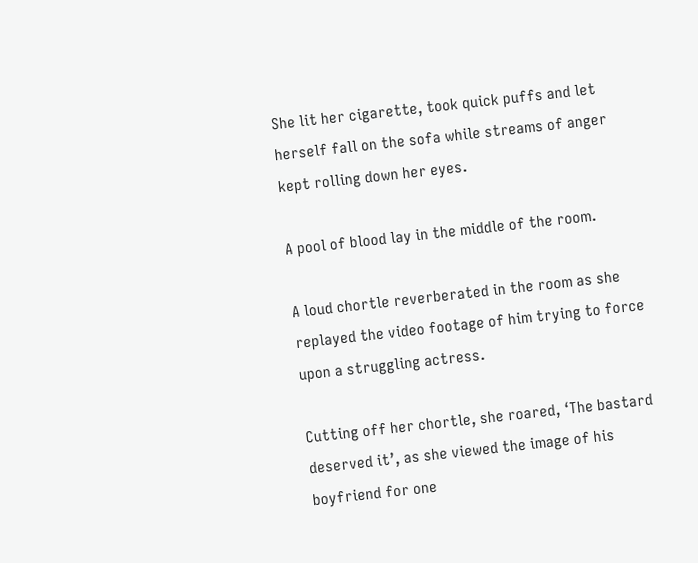She lit her cigarette, took quick puffs and let herself fall on the sofa while streams of anger kept rolling down her eyes.

A pool of blood lay in the middle of the room.

A loud chortle reverberated in the room as she replayed the video footage of him trying to force upon a struggling actress.

Cutting off her chortle, she roared, ‘The bastard deserved it’, as she viewed the image of his boyfriend for one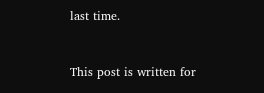last time.


This post is written for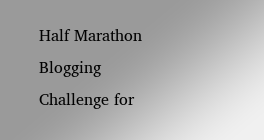Half Marathon Blogging Challenge for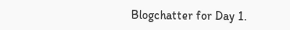Blogchatter for Day 1.